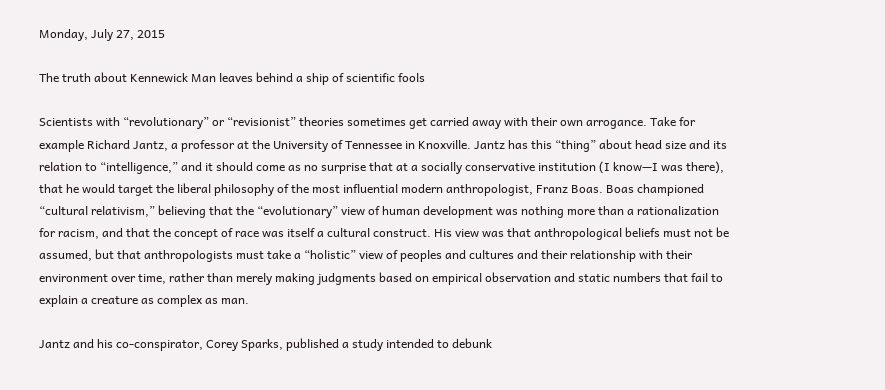Monday, July 27, 2015

The truth about Kennewick Man leaves behind a ship of scientific fools

Scientists with “revolutionary” or “revisionist” theories sometimes get carried away with their own arrogance. Take for example Richard Jantz, a professor at the University of Tennessee in Knoxville. Jantz has this “thing” about head size and its relation to “intelligence,” and it should come as no surprise that at a socially conservative institution (I know—I was there), that he would target the liberal philosophy of the most influential modern anthropologist, Franz Boas. Boas championed “cultural relativism,” believing that the “evolutionary” view of human development was nothing more than a rationalization for racism, and that the concept of race was itself a cultural construct. His view was that anthropological beliefs must not be assumed, but that anthropologists must take a “holistic” view of peoples and cultures and their relationship with their environment over time, rather than merely making judgments based on empirical observation and static numbers that fail to explain a creature as complex as man.

Jantz and his co-conspirator, Corey Sparks, published a study intended to debunk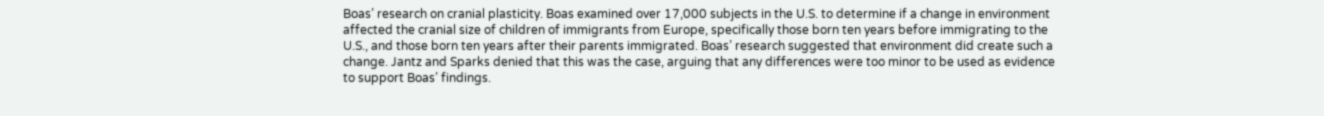Boas’ research on cranial plasticity. Boas examined over 17,000 subjects in the U.S. to determine if a change in environment affected the cranial size of children of immigrants from Europe, specifically those born ten years before immigrating to the U.S., and those born ten years after their parents immigrated. Boas’ research suggested that environment did create such a change. Jantz and Sparks denied that this was the case, arguing that any differences were too minor to be used as evidence to support Boas’ findings.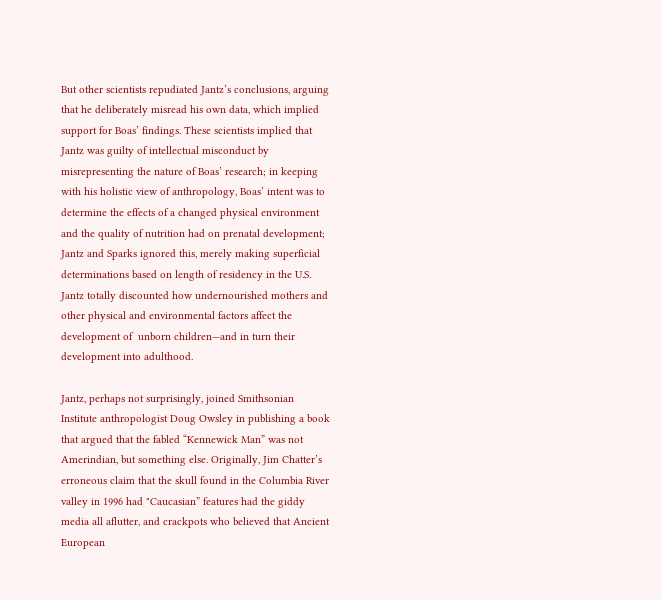But other scientists repudiated Jantz’s conclusions, arguing that he deliberately misread his own data, which implied support for Boas’ findings. These scientists implied that Jantz was guilty of intellectual misconduct by misrepresenting the nature of Boas’ research; in keeping with his holistic view of anthropology, Boas’ intent was to determine the effects of a changed physical environment and the quality of nutrition had on prenatal development; Jantz and Sparks ignored this, merely making superficial determinations based on length of residency in the U.S. Jantz totally discounted how undernourished mothers and other physical and environmental factors affect the development of  unborn children—and in turn their development into adulthood.

Jantz, perhaps not surprisingly, joined Smithsonian Institute anthropologist Doug Owsley in publishing a book that argued that the fabled “Kennewick Man” was not Amerindian, but something else. Originally, Jim Chatter’s erroneous claim that the skull found in the Columbia River valley in 1996 had "Caucasian” features had the giddy media all aflutter, and crackpots who believed that Ancient European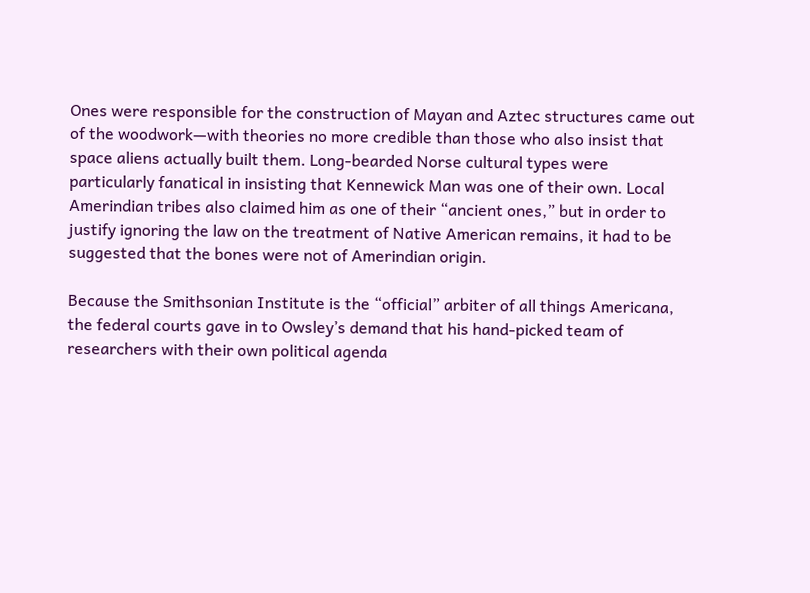Ones were responsible for the construction of Mayan and Aztec structures came out of the woodwork—with theories no more credible than those who also insist that space aliens actually built them. Long-bearded Norse cultural types were particularly fanatical in insisting that Kennewick Man was one of their own. Local Amerindian tribes also claimed him as one of their “ancient ones,” but in order to justify ignoring the law on the treatment of Native American remains, it had to be suggested that the bones were not of Amerindian origin.

Because the Smithsonian Institute is the “official” arbiter of all things Americana, the federal courts gave in to Owsley’s demand that his hand-picked team of researchers with their own political agenda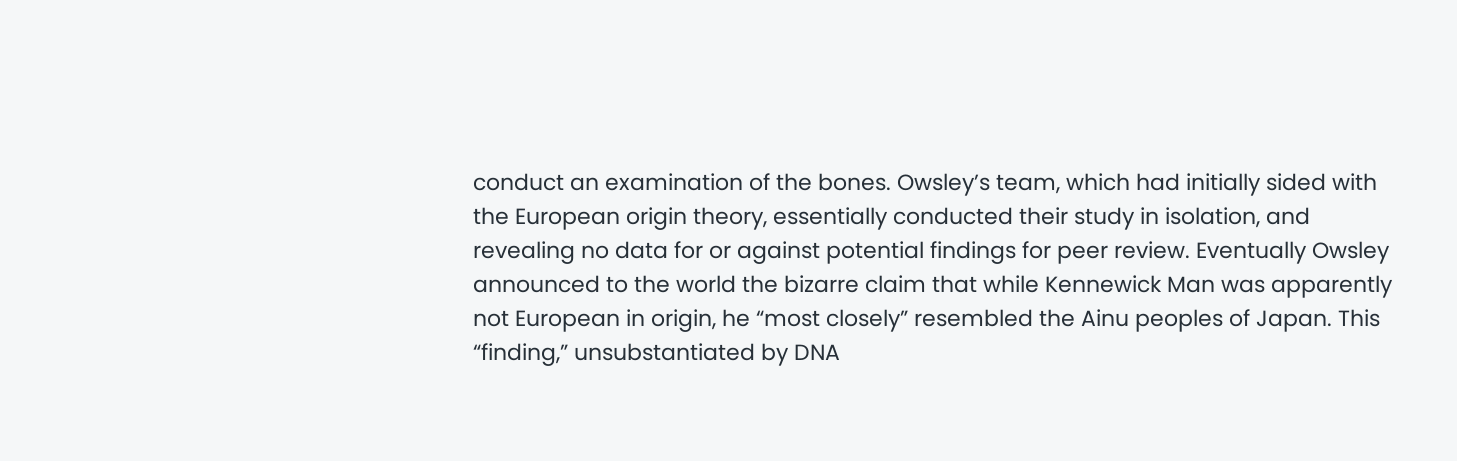conduct an examination of the bones. Owsley’s team, which had initially sided with the European origin theory, essentially conducted their study in isolation, and revealing no data for or against potential findings for peer review. Eventually Owsley announced to the world the bizarre claim that while Kennewick Man was apparently not European in origin, he “most closely” resembled the Ainu peoples of Japan. This “finding,” unsubstantiated by DNA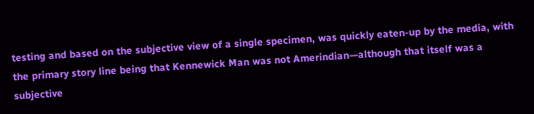testing and based on the subjective view of a single specimen, was quickly eaten-up by the media, with the primary story line being that Kennewick Man was not Amerindian—although that itself was a subjective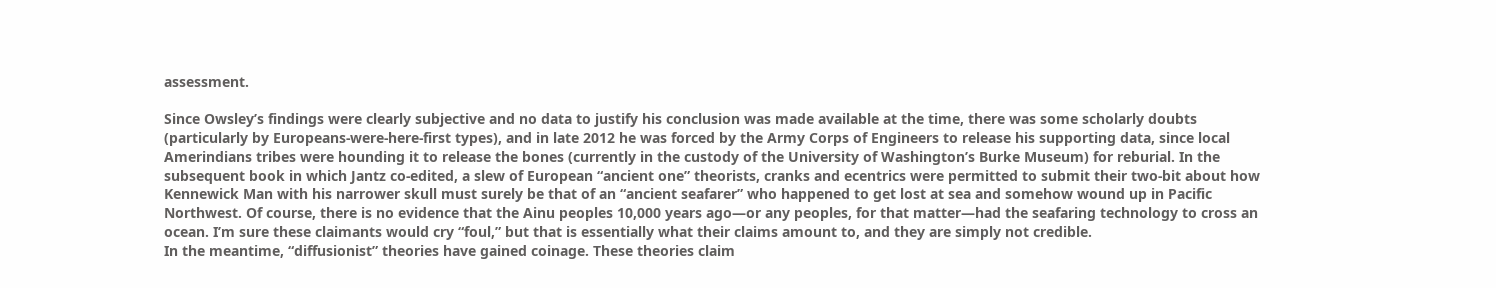assessment.

Since Owsley’s findings were clearly subjective and no data to justify his conclusion was made available at the time, there was some scholarly doubts (particularly by Europeans-were-here-first types), and in late 2012 he was forced by the Army Corps of Engineers to release his supporting data, since local Amerindians tribes were hounding it to release the bones (currently in the custody of the University of Washington’s Burke Museum) for reburial. In the subsequent book in which Jantz co-edited, a slew of European “ancient one” theorists, cranks and ecentrics were permitted to submit their two-bit about how Kennewick Man with his narrower skull must surely be that of an “ancient seafarer” who happened to get lost at sea and somehow wound up in Pacific Northwest. Of course, there is no evidence that the Ainu peoples 10,000 years ago—or any peoples, for that matter—had the seafaring technology to cross an ocean. I’m sure these claimants would cry “foul,” but that is essentially what their claims amount to, and they are simply not credible.
In the meantime, “diffusionist” theories have gained coinage. These theories claim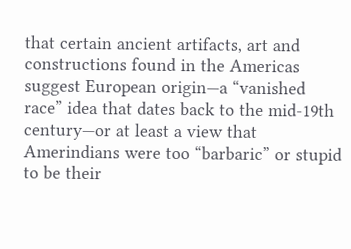that certain ancient artifacts, art and constructions found in the Americas suggest European origin—a “vanished race” idea that dates back to the mid-19th century—or at least a view that Amerindians were too “barbaric” or stupid to be their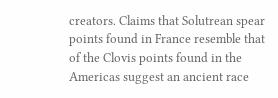creators. Claims that Solutrean spear points found in France resemble that of the Clovis points found in the Americas suggest an ancient race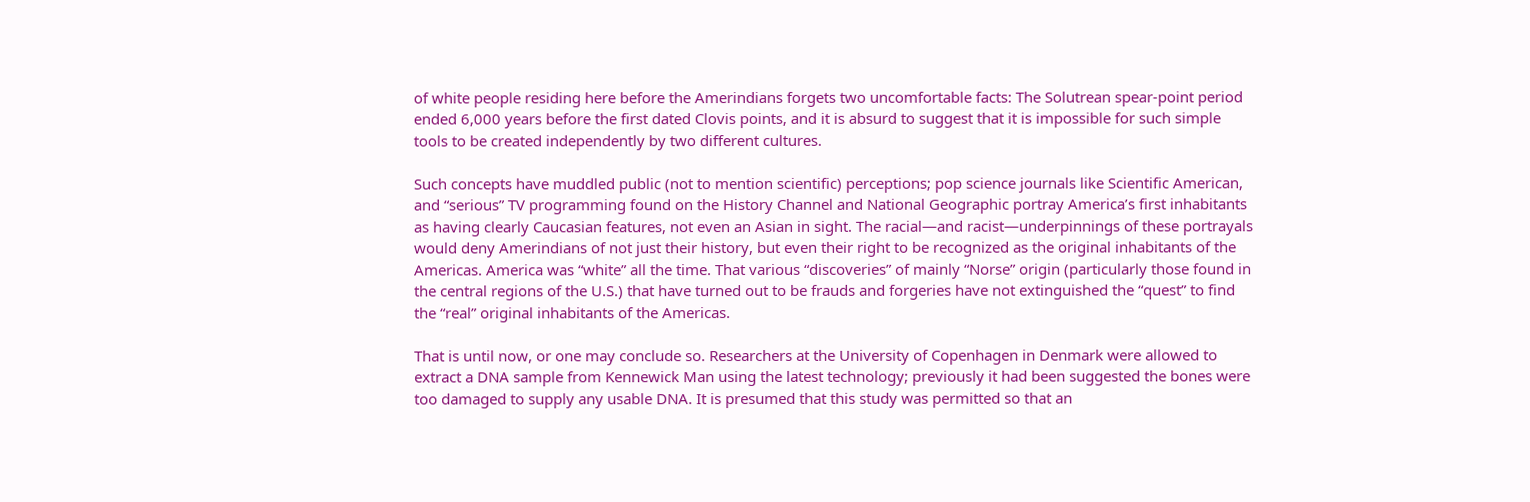of white people residing here before the Amerindians forgets two uncomfortable facts: The Solutrean spear-point period ended 6,000 years before the first dated Clovis points, and it is absurd to suggest that it is impossible for such simple tools to be created independently by two different cultures.

Such concepts have muddled public (not to mention scientific) perceptions; pop science journals like Scientific American, and “serious” TV programming found on the History Channel and National Geographic portray America’s first inhabitants as having clearly Caucasian features, not even an Asian in sight. The racial—and racist—underpinnings of these portrayals would deny Amerindians of not just their history, but even their right to be recognized as the original inhabitants of the Americas. America was “white” all the time. That various “discoveries” of mainly “Norse” origin (particularly those found in the central regions of the U.S.) that have turned out to be frauds and forgeries have not extinguished the “quest” to find the “real” original inhabitants of the Americas.

That is until now, or one may conclude so. Researchers at the University of Copenhagen in Denmark were allowed to extract a DNA sample from Kennewick Man using the latest technology; previously it had been suggested the bones were too damaged to supply any usable DNA. It is presumed that this study was permitted so that an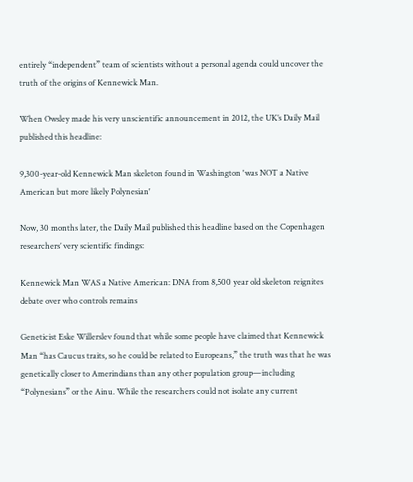entirely “independent” team of scientists without a personal agenda could uncover the truth of the origins of Kennewick Man.

When Owsley made his very unscientific announcement in 2012, the UK’s Daily Mail published this headline:

9,300-year-old Kennewick Man skeleton found in Washington 'was NOT a Native American but more likely Polynesian'

Now, 30 months later, the Daily Mail published this headline based on the Copenhagen researchers’ very scientific findings:

Kennewick Man WAS a Native American: DNA from 8,500 year old skeleton reignites debate over who controls remains

Geneticist Eske Willerslev found that while some people have claimed that Kennewick Man “has Caucus traits, so he could be related to Europeans,” the truth was that he was genetically closer to Amerindians than any other population group—including “Polynesians” or the Ainu. While the researchers could not isolate any current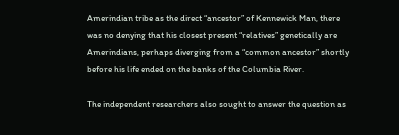Amerindian tribe as the direct “ancestor” of Kennewick Man, there was no denying that his closest present “relatives” genetically are Amerindians, perhaps diverging from a “common ancestor” shortly before his life ended on the banks of the Columbia River.

The independent researchers also sought to answer the question as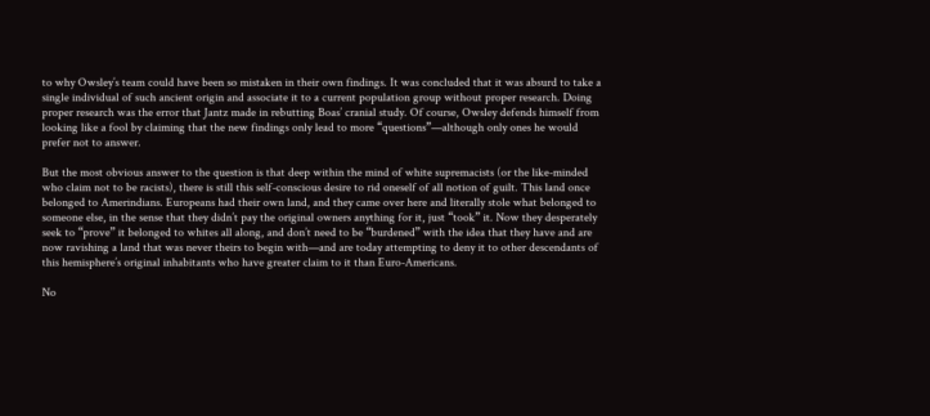to why Owsley’s team could have been so mistaken in their own findings. It was concluded that it was absurd to take a single individual of such ancient origin and associate it to a current population group without proper research. Doing proper research was the error that Jantz made in rebutting Boas’ cranial study. Of course, Owsley defends himself from looking like a fool by claiming that the new findings only lead to more “questions”—although only ones he would prefer not to answer.

But the most obvious answer to the question is that deep within the mind of white supremacists (or the like-minded who claim not to be racists), there is still this self-conscious desire to rid oneself of all notion of guilt. This land once belonged to Amerindians. Europeans had their own land, and they came over here and literally stole what belonged to someone else, in the sense that they didn’t pay the original owners anything for it, just “took” it. Now they desperately seek to “prove” it belonged to whites all along, and don’t need to be “burdened” with the idea that they have and are now ravishing a land that was never theirs to begin with—and are today attempting to deny it to other descendants of this hemisphere’s original inhabitants who have greater claim to it than Euro-Americans.

No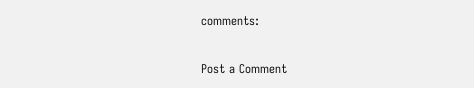comments:

Post a Comment